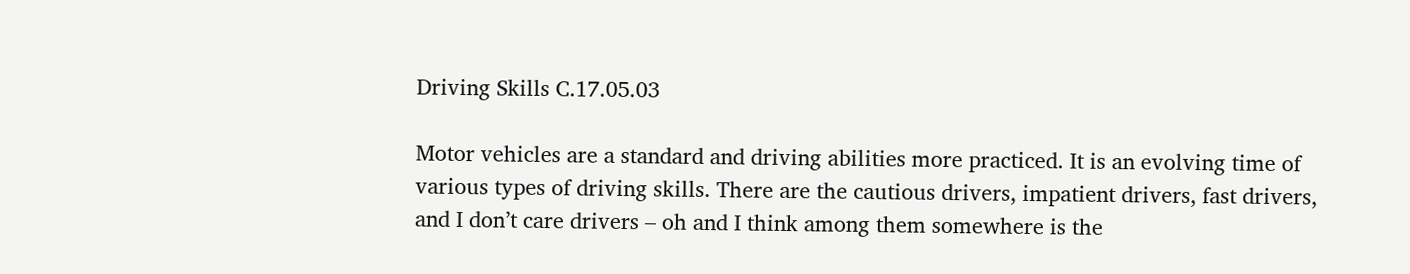Driving Skills C.17.05.03

Motor vehicles are a standard and driving abilities more practiced. It is an evolving time of various types of driving skills. There are the cautious drivers, impatient drivers, fast drivers, and I don’t care drivers – oh and I think among them somewhere is the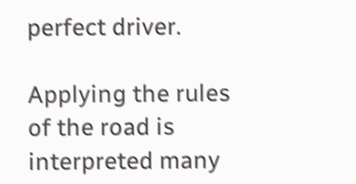perfect driver.

Applying the rules of the road is interpreted many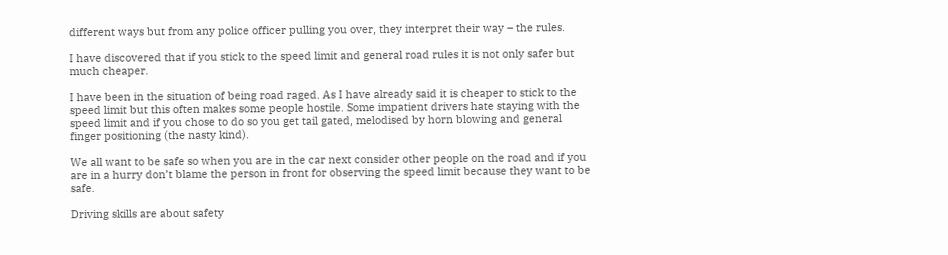different ways but from any police officer pulling you over, they interpret their way – the rules.

I have discovered that if you stick to the speed limit and general road rules it is not only safer but much cheaper.

I have been in the situation of being road raged. As I have already said it is cheaper to stick to the speed limit but this often makes some people hostile. Some impatient drivers hate staying with the speed limit and if you chose to do so you get tail gated, melodised by horn blowing and general finger positioning (the nasty kind).

We all want to be safe so when you are in the car next consider other people on the road and if you are in a hurry don’t blame the person in front for observing the speed limit because they want to be safe.

Driving skills are about safety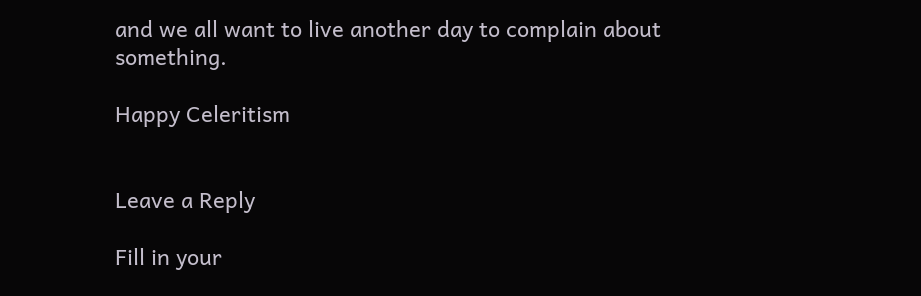and we all want to live another day to complain about something.

Happy Celeritism


Leave a Reply

Fill in your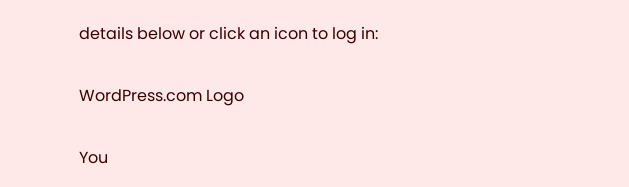details below or click an icon to log in:

WordPress.com Logo

You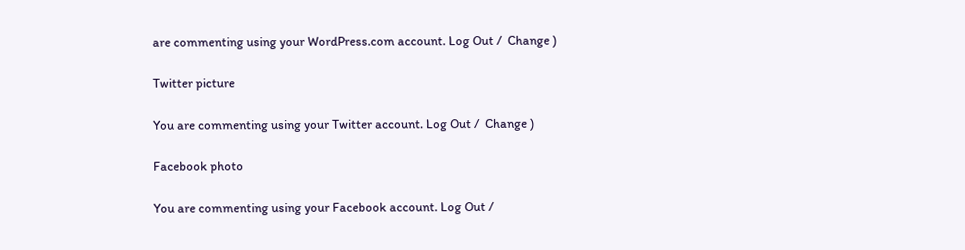are commenting using your WordPress.com account. Log Out /  Change )

Twitter picture

You are commenting using your Twitter account. Log Out /  Change )

Facebook photo

You are commenting using your Facebook account. Log Out /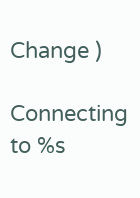Change )

Connecting to %s